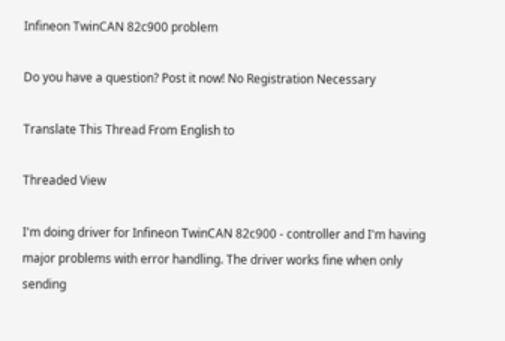Infineon TwinCAN 82c900 problem

Do you have a question? Post it now! No Registration Necessary

Translate This Thread From English to

Threaded View

I'm doing driver for Infineon TwinCAN 82c900 - controller and I'm having
major problems with error handling. The driver works fine when only sending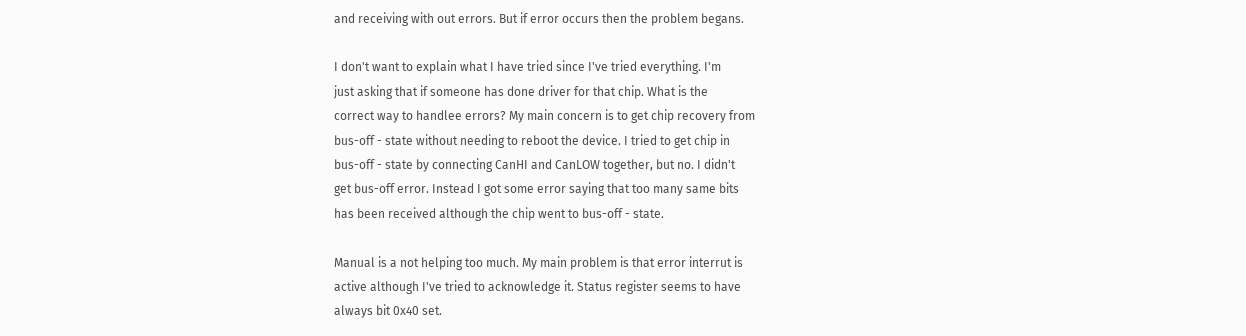and receiving with out errors. But if error occurs then the problem begans.

I don't want to explain what I have tried since I've tried everything. I'm
just asking that if someone has done driver for that chip. What is the
correct way to handlee errors? My main concern is to get chip recovery from
bus-off - state without needing to reboot the device. I tried to get chip in
bus-off - state by connecting CanHI and CanLOW together, but no. I didn't
get bus-off error. Instead I got some error saying that too many same bits
has been received although the chip went to bus-off - state.

Manual is a not helping too much. My main problem is that error interrut is
active although I've tried to acknowledge it. Status register seems to have
always bit 0x40 set.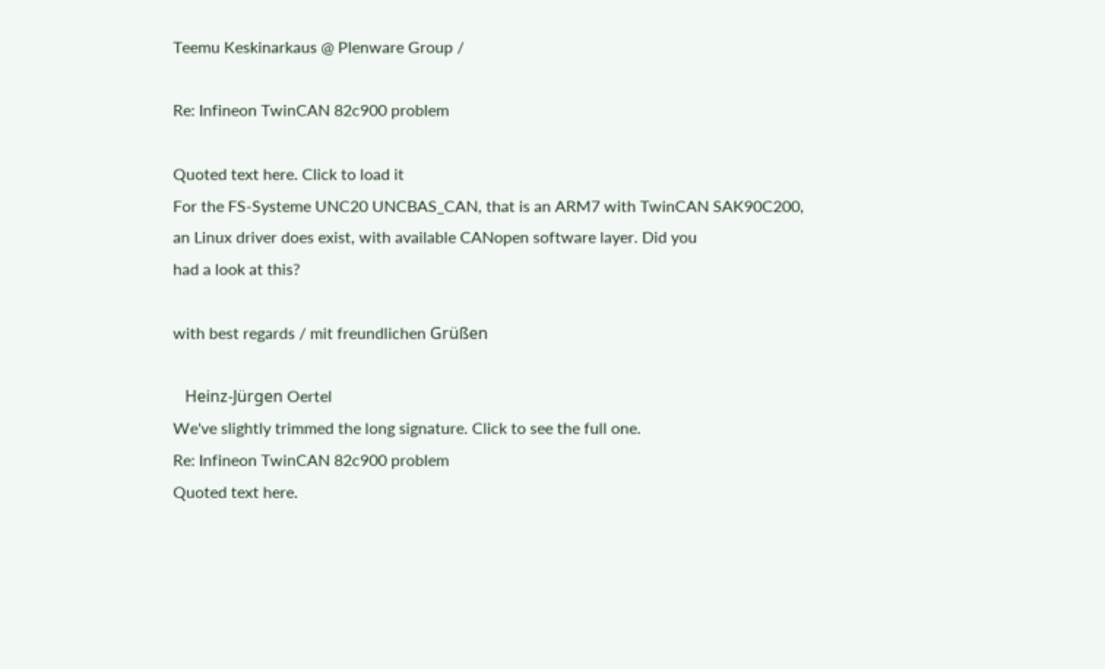Teemu Keskinarkaus @ Plenware Group /

Re: Infineon TwinCAN 82c900 problem

Quoted text here. Click to load it
For the FS-Systeme UNC20 UNCBAS_CAN, that is an ARM7 with TwinCAN SAK90C200,
an Linux driver does exist, with available CANopen software layer. Did you
had a look at this?

with best regards / mit freundlichen Grüßen

   Heinz-Jürgen Oertel
We've slightly trimmed the long signature. Click to see the full one.
Re: Infineon TwinCAN 82c900 problem
Quoted text here.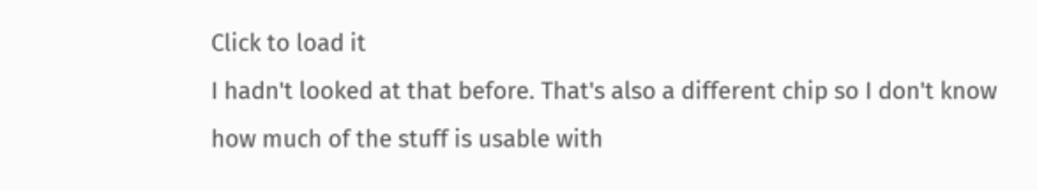Click to load it
I hadn't looked at that before. That's also a different chip so I don't know
how much of the stuff is usable with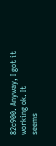82c900. Anyway, I got it working ok. It
seems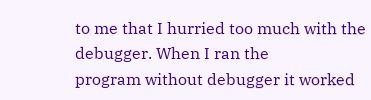to me that I hurried too much with the debugger. When I ran the
program without debugger it worked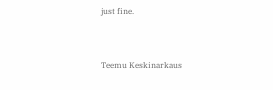just fine.


Teemu Keskinarkaus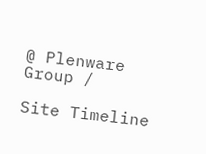@ Plenware Group /

Site Timeline